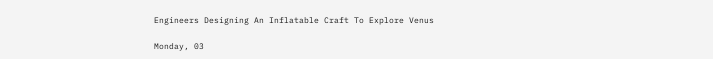Engineers Designing An Inflatable Craft To Explore Venus

Monday, 03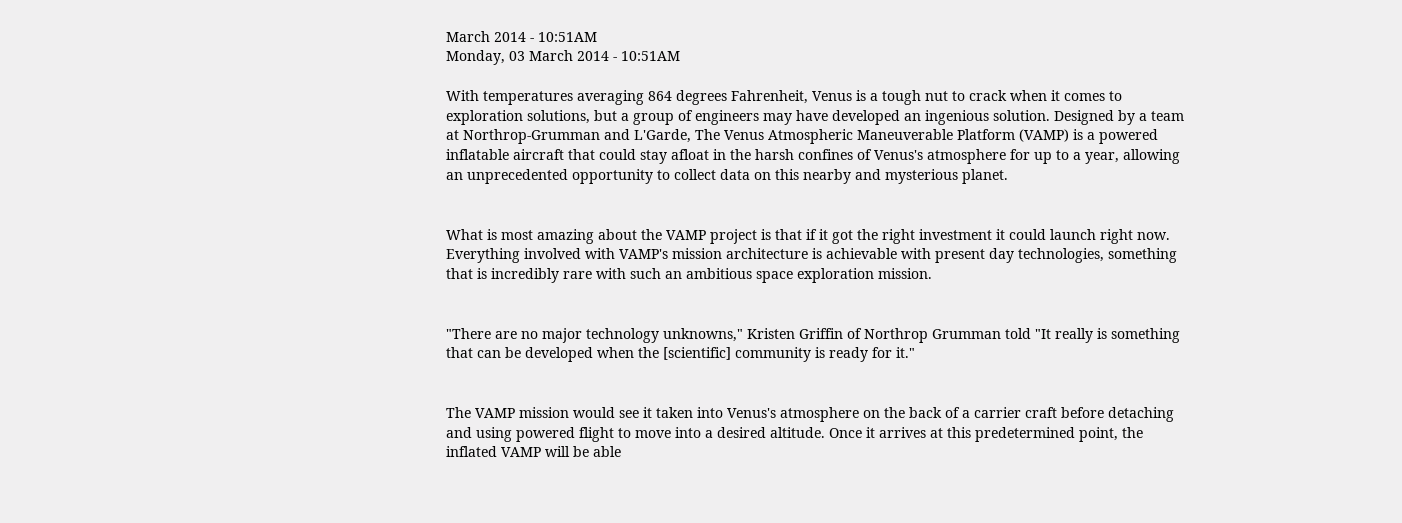March 2014 - 10:51AM
Monday, 03 March 2014 - 10:51AM

With temperatures averaging 864 degrees Fahrenheit, Venus is a tough nut to crack when it comes to exploration solutions, but a group of engineers may have developed an ingenious solution. Designed by a team at Northrop-Grumman and L'Garde, The Venus Atmospheric Maneuverable Platform (VAMP) is a powered inflatable aircraft that could stay afloat in the harsh confines of Venus's atmosphere for up to a year, allowing an unprecedented opportunity to collect data on this nearby and mysterious planet.


What is most amazing about the VAMP project is that if it got the right investment it could launch right now. Everything involved with VAMP's mission architecture is achievable with present day technologies, something that is incredibly rare with such an ambitious space exploration mission.


"There are no major technology unknowns," Kristen Griffin of Northrop Grumman told "It really is something that can be developed when the [scientific] community is ready for it."


The VAMP mission would see it taken into Venus's atmosphere on the back of a carrier craft before detaching and using powered flight to move into a desired altitude. Once it arrives at this predetermined point, the inflated VAMP will be able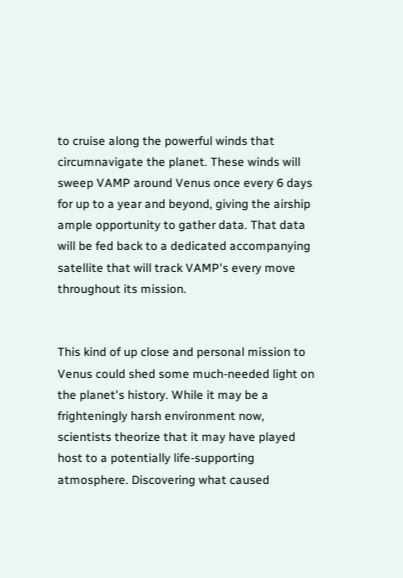to cruise along the powerful winds that circumnavigate the planet. These winds will sweep VAMP around Venus once every 6 days for up to a year and beyond, giving the airship ample opportunity to gather data. That data will be fed back to a dedicated accompanying satellite that will track VAMP's every move throughout its mission.


This kind of up close and personal mission to Venus could shed some much-needed light on the planet's history. While it may be a frighteningly harsh environment now, scientists theorize that it may have played host to a potentially life-supporting atmosphere. Discovering what caused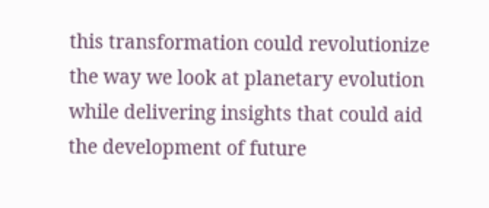this transformation could revolutionize the way we look at planetary evolution while delivering insights that could aid the development of future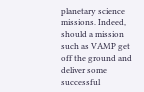planetary science missions. Indeed, should a mission such as VAMP get off the ground and deliver some successful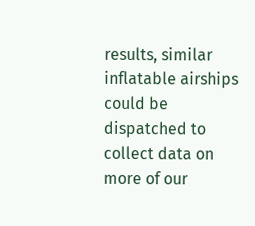results, similar inflatable airships could be dispatched to collect data on more of our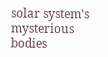solar system's mysterious bodies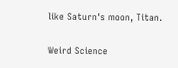like Saturn's moon, Titan.

Weird Science